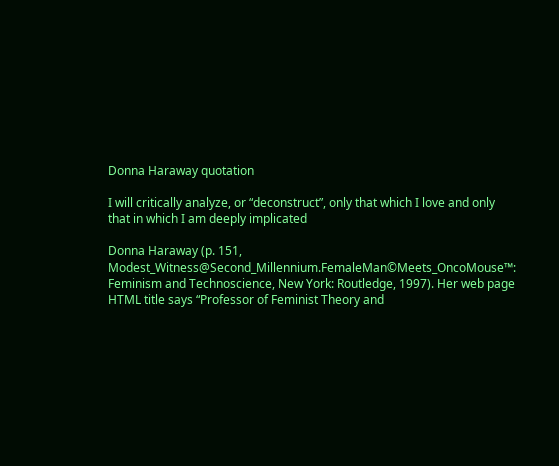Donna Haraway quotation

I will critically analyze, or “deconstruct”, only that which I love and only that in which I am deeply implicated

Donna Haraway (p. 151, Modest_Witness@Second_Millennium.FemaleMan©Meets_OncoMouse™: Feminism and Technoscience, New York: Routledge, 1997). Her web page HTML title says “Professor of Feminist Theory and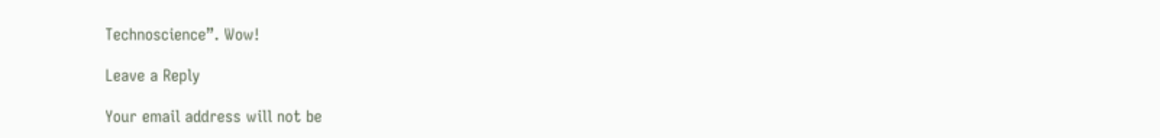Technoscience”. Wow!

Leave a Reply

Your email address will not be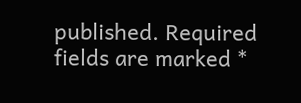published. Required fields are marked *